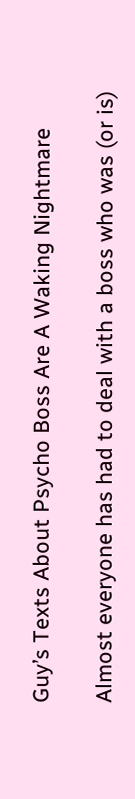Guy’s Texts About Psycho Boss Are A Waking Nightmare

Almost everyone has had to deal with a boss who was (or is)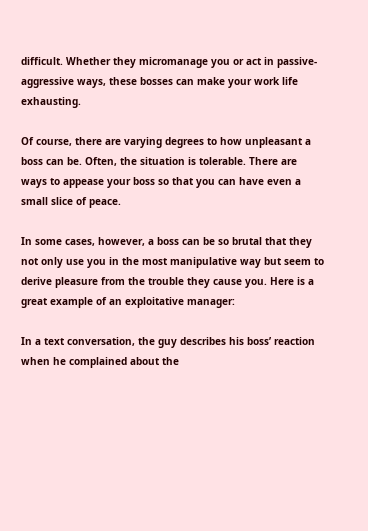difficult. Whether they micromanage you or act in passive-aggressive ways, these bosses can make your work life exhausting.

Of course, there are varying degrees to how unpleasant a boss can be. Often, the situation is tolerable. There are ways to appease your boss so that you can have even a small slice of peace.

In some cases, however, a boss can be so brutal that they not only use you in the most manipulative way but seem to derive pleasure from the trouble they cause you. Here is a great example of an exploitative manager:

In a text conversation, the guy describes his boss’ reaction when he complained about the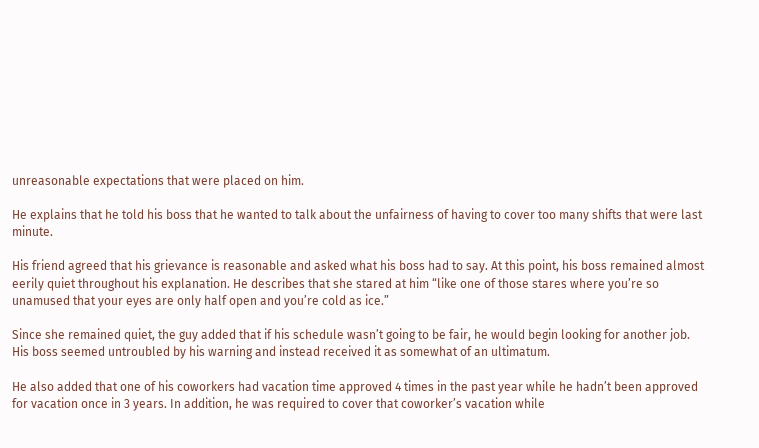unreasonable expectations that were placed on him.

He explains that he told his boss that he wanted to talk about the unfairness of having to cover too many shifts that were last minute.

His friend agreed that his grievance is reasonable and asked what his boss had to say. At this point, his boss remained almost eerily quiet throughout his explanation. He describes that she stared at him “like one of those stares where you’re so unamused that your eyes are only half open and you’re cold as ice.”

Since she remained quiet, the guy added that if his schedule wasn’t going to be fair, he would begin looking for another job. His boss seemed untroubled by his warning and instead received it as somewhat of an ultimatum.

He also added that one of his coworkers had vacation time approved 4 times in the past year while he hadn’t been approved for vacation once in 3 years. In addition, he was required to cover that coworker’s vacation while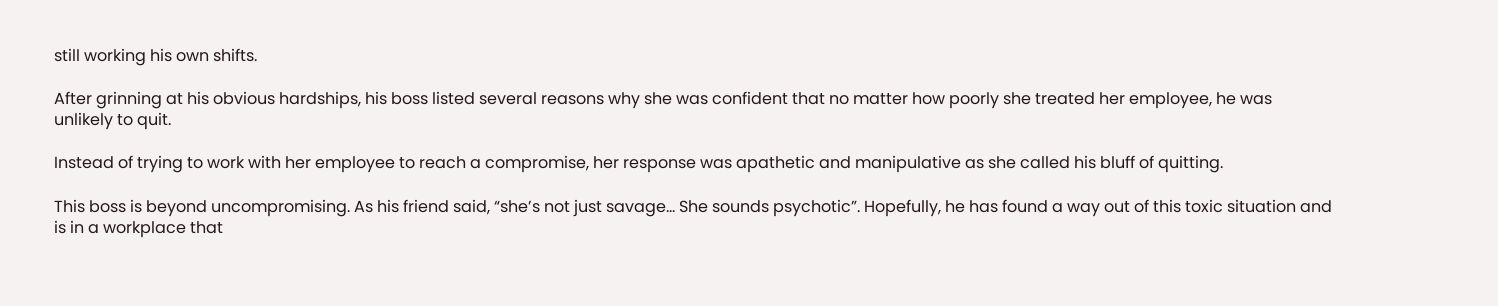still working his own shifts.

After grinning at his obvious hardships, his boss listed several reasons why she was confident that no matter how poorly she treated her employee, he was unlikely to quit.

Instead of trying to work with her employee to reach a compromise, her response was apathetic and manipulative as she called his bluff of quitting.

This boss is beyond uncompromising. As his friend said, “she’s not just savage… She sounds psychotic”. Hopefully, he has found a way out of this toxic situation and is in a workplace that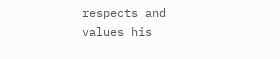respects and values his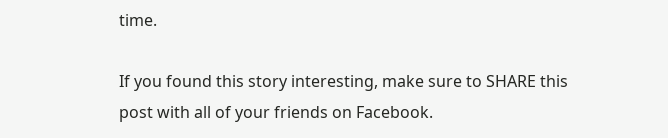time.

If you found this story interesting, make sure to SHARE this post with all of your friends on Facebook.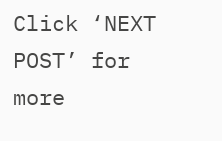Click ‘NEXT POST’ for more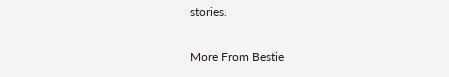stories.

More From Bestie